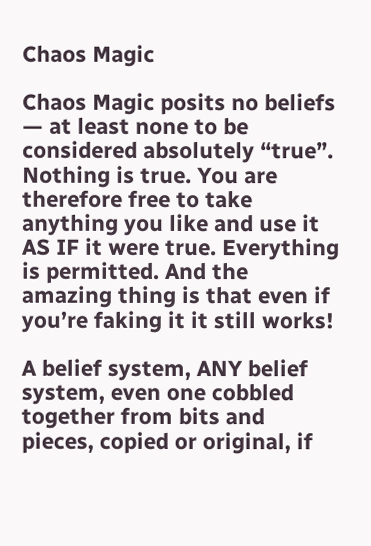Chaos Magic

Chaos Magic posits no beliefs — at least none to be considered absolutely “true”. Nothing is true. You are therefore free to take anything you like and use it AS IF it were true. Everything is permitted. And the amazing thing is that even if you’re faking it it still works!

A belief system, ANY belief system, even one cobbled together from bits and pieces, copied or original, if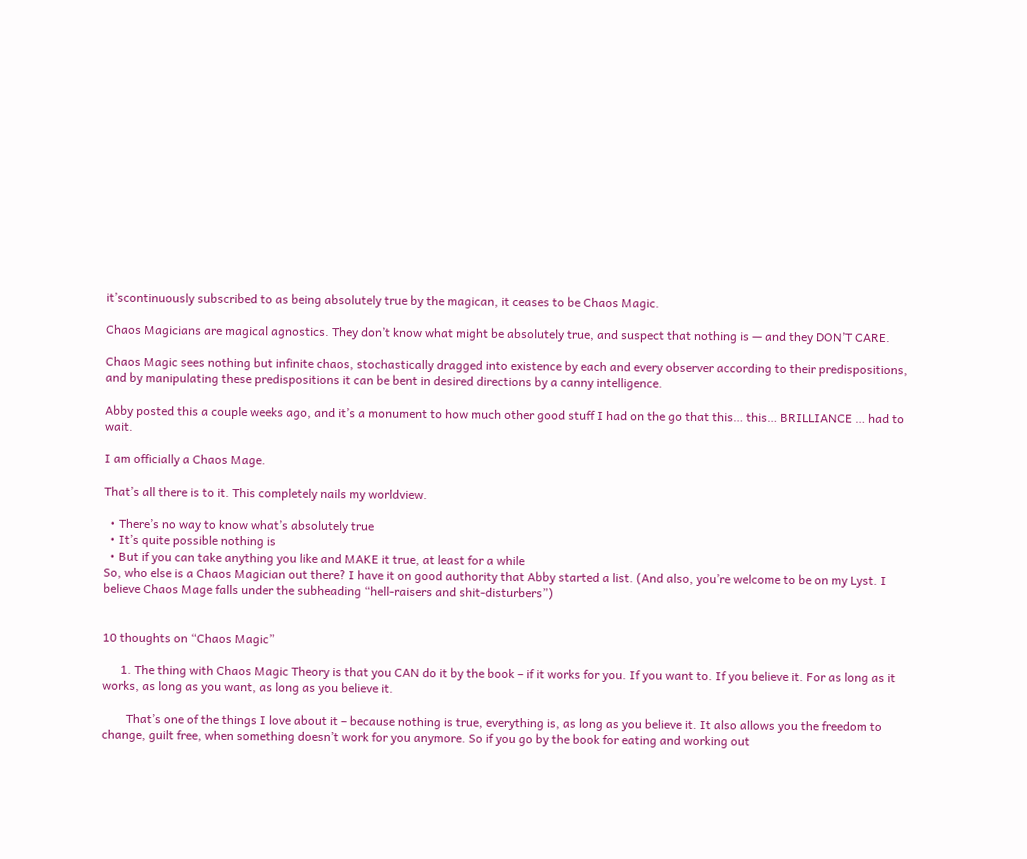it’scontinuously subscribed to as being absolutely true by the magican, it ceases to be Chaos Magic.

Chaos Magicians are magical agnostics. They don’t know what might be absolutely true, and suspect that nothing is — and they DON’T CARE.

Chaos Magic sees nothing but infinite chaos, stochastically dragged into existence by each and every observer according to their predispositions, and by manipulating these predispositions it can be bent in desired directions by a canny intelligence.

Abby posted this a couple weeks ago, and it’s a monument to how much other good stuff I had on the go that this… this… BRILLIANCE … had to wait.

I am officially a Chaos Mage.

That’s all there is to it. This completely nails my worldview.

  • There’s no way to know what’s absolutely true
  • It’s quite possible nothing is
  • But if you can take anything you like and MAKE it true, at least for a while
So, who else is a Chaos Magician out there? I have it on good authority that Abby started a list. (And also, you’re welcome to be on my Lyst. I believe Chaos Mage falls under the subheading “hell-raisers and shit-disturbers”)


10 thoughts on “Chaos Magic”

      1. The thing with Chaos Magic Theory is that you CAN do it by the book – if it works for you. If you want to. If you believe it. For as long as it works, as long as you want, as long as you believe it.

        That’s one of the things I love about it – because nothing is true, everything is, as long as you believe it. It also allows you the freedom to change, guilt free, when something doesn’t work for you anymore. So if you go by the book for eating and working out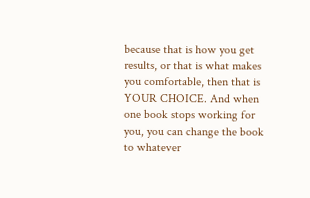because that is how you get results, or that is what makes you comfortable, then that is YOUR CHOICE. And when one book stops working for you, you can change the book to whatever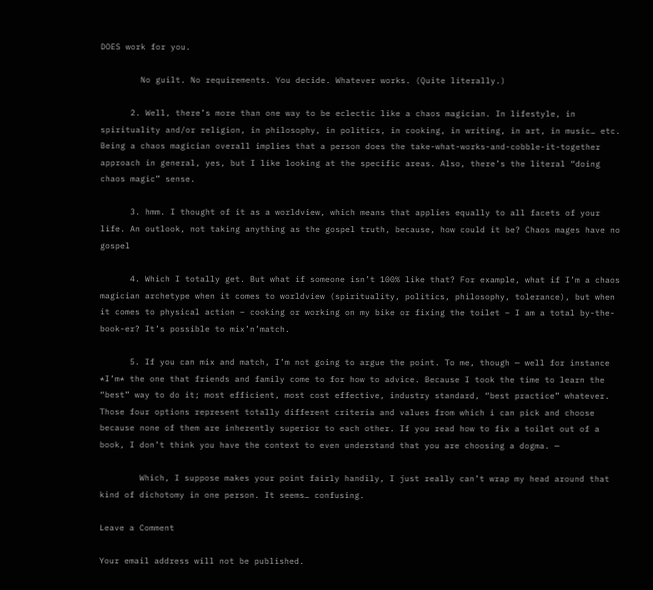DOES work for you.

        No guilt. No requirements. You decide. Whatever works. (Quite literally.)

      2. Well, there’s more than one way to be eclectic like a chaos magician. In lifestyle, in spirituality and/or religion, in philosophy, in politics, in cooking, in writing, in art, in music… etc. Being a chaos magician overall implies that a person does the take-what-works-and-cobble-it-together approach in general, yes, but I like looking at the specific areas. Also, there’s the literal “doing chaos magic” sense.

      3. hmm. I thought of it as a worldview, which means that applies equally to all facets of your life. An outlook, not taking anything as the gospel truth, because, how could it be? Chaos mages have no gospel

      4. Which I totally get. But what if someone isn’t 100% like that? For example, what if I’m a chaos magician archetype when it comes to worldview (spirituality, politics, philosophy, tolerance), but when it comes to physical action – cooking or working on my bike or fixing the toilet – I am a total by-the-book-er? It’s possible to mix’n’match.

      5. If you can mix and match, I’m not going to argue the point. To me, though — well for instance *I’m* the one that friends and family come to for how to advice. Because I took the time to learn the “best” way to do it; most efficient, most cost effective, industry standard, “best practice” whatever. Those four options represent totally different criteria and values from which i can pick and choose because none of them are inherently superior to each other. If you read how to fix a toilet out of a book, I don’t think you have the context to even understand that you are choosing a dogma. —

        Which, I suppose makes your point fairly handily, I just really can’t wrap my head around that kind of dichotomy in one person. It seems… confusing.

Leave a Comment

Your email address will not be published.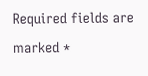Required fields are marked *